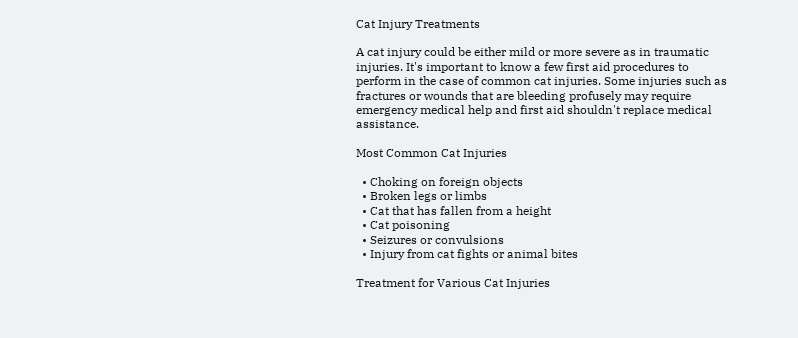Cat Injury Treatments

A cat injury could be either mild or more severe as in traumatic injuries. It's important to know a few first aid procedures to perform in the case of common cat injuries. Some injuries such as fractures or wounds that are bleeding profusely may require emergency medical help and first aid shouldn't replace medical assistance.

Most Common Cat Injuries

  • Choking on foreign objects
  • Broken legs or limbs
  • Cat that has fallen from a height
  • Cat poisoning
  • Seizures or convulsions
  • Injury from cat fights or animal bites

Treatment for Various Cat Injuries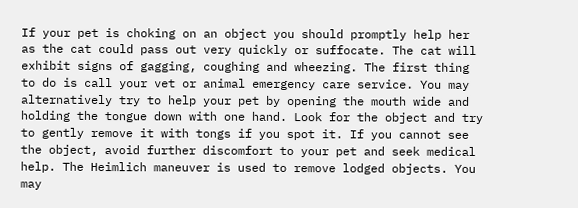If your pet is choking on an object you should promptly help her as the cat could pass out very quickly or suffocate. The cat will exhibit signs of gagging, coughing and wheezing. The first thing to do is call your vet or animal emergency care service. You may alternatively try to help your pet by opening the mouth wide and holding the tongue down with one hand. Look for the object and try to gently remove it with tongs if you spot it. If you cannot see the object, avoid further discomfort to your pet and seek medical help. The Heimlich maneuver is used to remove lodged objects. You may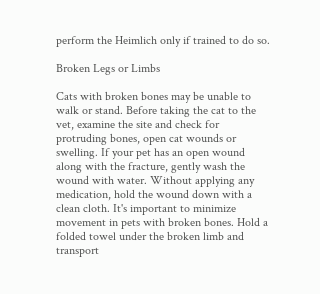perform the Heimlich only if trained to do so.

Broken Legs or Limbs

Cats with broken bones may be unable to walk or stand. Before taking the cat to the vet, examine the site and check for protruding bones, open cat wounds or swelling. If your pet has an open wound along with the fracture, gently wash the wound with water. Without applying any medication, hold the wound down with a clean cloth. It's important to minimize movement in pets with broken bones. Hold a folded towel under the broken limb and transport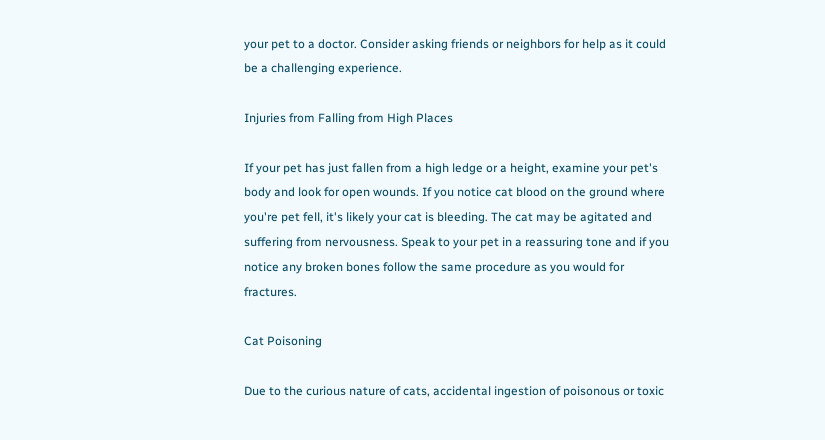your pet to a doctor. Consider asking friends or neighbors for help as it could be a challenging experience.

Injuries from Falling from High Places

If your pet has just fallen from a high ledge or a height, examine your pet's body and look for open wounds. If you notice cat blood on the ground where you're pet fell, it's likely your cat is bleeding. The cat may be agitated and suffering from nervousness. Speak to your pet in a reassuring tone and if you notice any broken bones follow the same procedure as you would for fractures.

Cat Poisoning

Due to the curious nature of cats, accidental ingestion of poisonous or toxic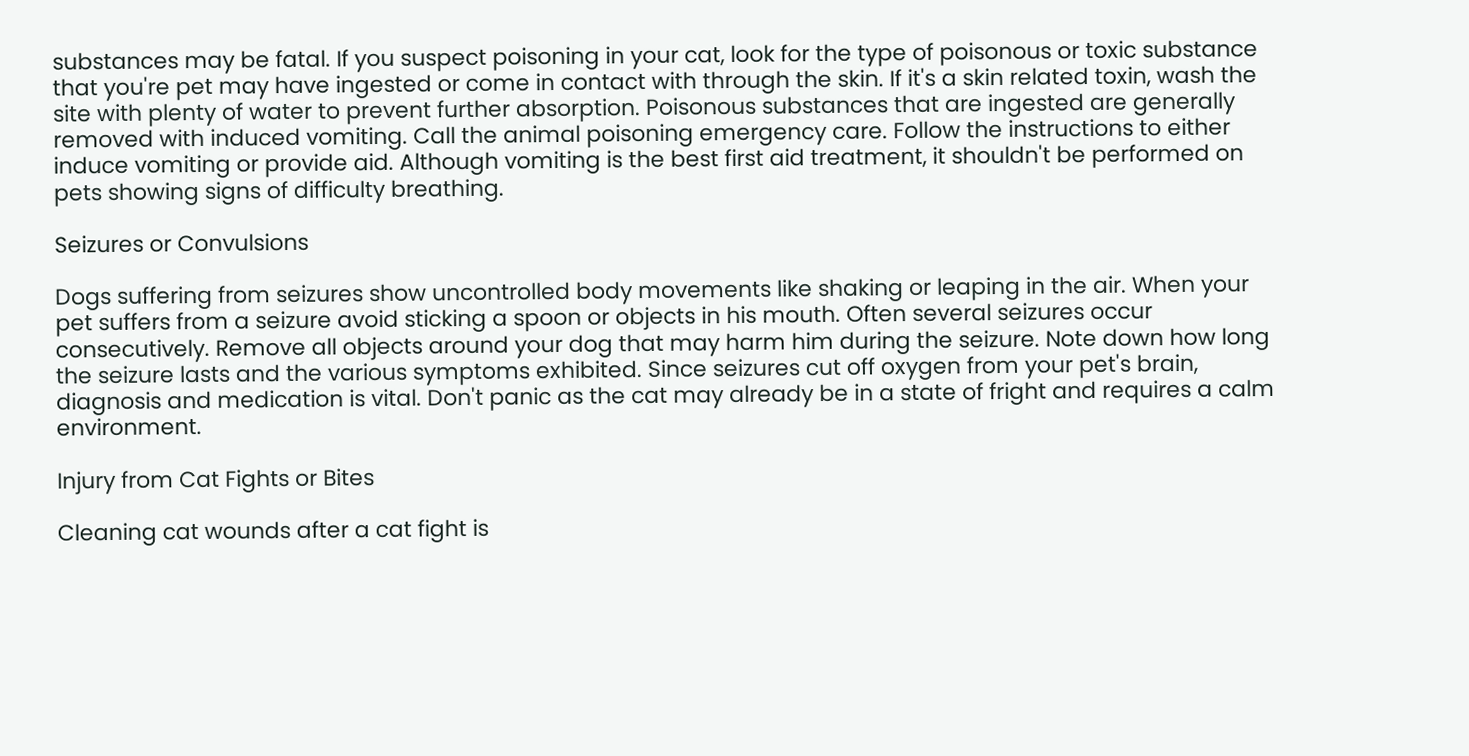substances may be fatal. If you suspect poisoning in your cat, look for the type of poisonous or toxic substance that you're pet may have ingested or come in contact with through the skin. If it's a skin related toxin, wash the site with plenty of water to prevent further absorption. Poisonous substances that are ingested are generally removed with induced vomiting. Call the animal poisoning emergency care. Follow the instructions to either induce vomiting or provide aid. Although vomiting is the best first aid treatment, it shouldn't be performed on pets showing signs of difficulty breathing.

Seizures or Convulsions

Dogs suffering from seizures show uncontrolled body movements like shaking or leaping in the air. When your pet suffers from a seizure avoid sticking a spoon or objects in his mouth. Often several seizures occur consecutively. Remove all objects around your dog that may harm him during the seizure. Note down how long the seizure lasts and the various symptoms exhibited. Since seizures cut off oxygen from your pet's brain, diagnosis and medication is vital. Don't panic as the cat may already be in a state of fright and requires a calm environment.

Injury from Cat Fights or Bites

Cleaning cat wounds after a cat fight is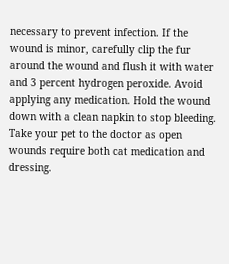necessary to prevent infection. If the wound is minor, carefully clip the fur around the wound and flush it with water and 3 percent hydrogen peroxide. Avoid applying any medication. Hold the wound down with a clean napkin to stop bleeding. Take your pet to the doctor as open wounds require both cat medication and dressing.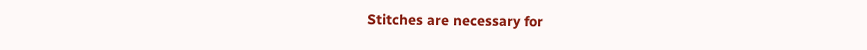Stitches are necessary for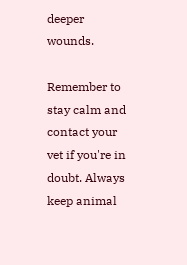deeper wounds.

Remember to stay calm and contact your vet if you're in doubt. Always keep animal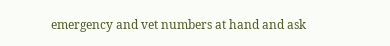emergency and vet numbers at hand and ask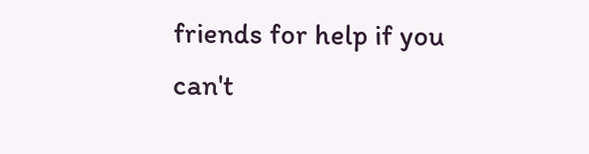friends for help if you can't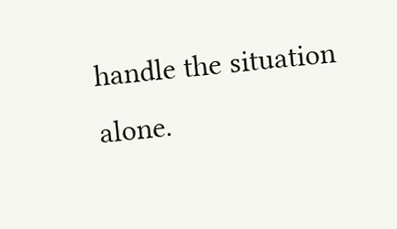handle the situation alone.